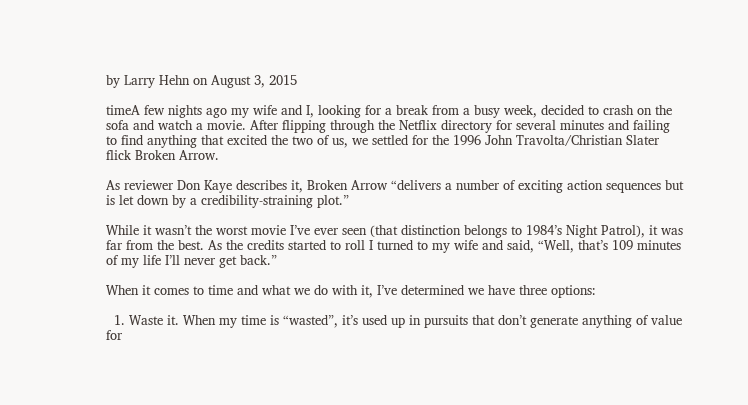by Larry Hehn on August 3, 2015

timeA few nights ago my wife and I, looking for a break from a busy week, decided to crash on the sofa and watch a movie. After flipping through the Netflix directory for several minutes and failing to find anything that excited the two of us, we settled for the 1996 John Travolta/Christian Slater flick Broken Arrow.

As reviewer Don Kaye describes it, Broken Arrow “delivers a number of exciting action sequences but is let down by a credibility-straining plot.”

While it wasn’t the worst movie I’ve ever seen (that distinction belongs to 1984’s Night Patrol), it was far from the best. As the credits started to roll I turned to my wife and said, “Well, that’s 109 minutes of my life I’ll never get back.”

When it comes to time and what we do with it, I’ve determined we have three options:

  1. Waste it. When my time is “wasted”, it’s used up in pursuits that don’t generate anything of value for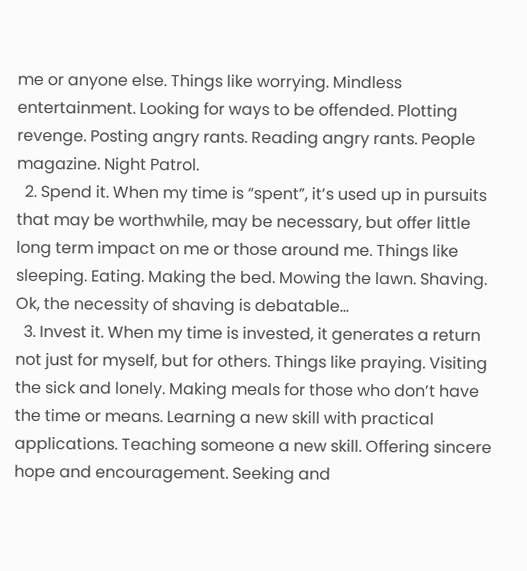me or anyone else. Things like worrying. Mindless entertainment. Looking for ways to be offended. Plotting revenge. Posting angry rants. Reading angry rants. People magazine. Night Patrol.
  2. Spend it. When my time is “spent”, it’s used up in pursuits that may be worthwhile, may be necessary, but offer little long term impact on me or those around me. Things like sleeping. Eating. Making the bed. Mowing the lawn. Shaving. Ok, the necessity of shaving is debatable…
  3. Invest it. When my time is invested, it generates a return not just for myself, but for others. Things like praying. Visiting the sick and lonely. Making meals for those who don’t have the time or means. Learning a new skill with practical applications. Teaching someone a new skill. Offering sincere hope and encouragement. Seeking and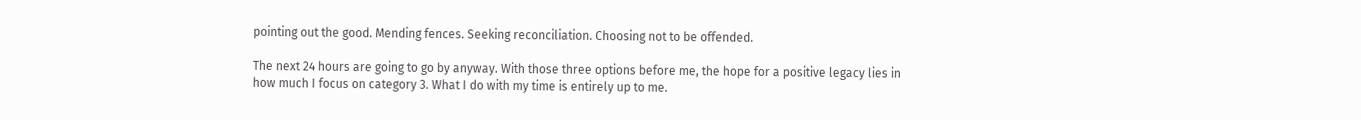pointing out the good. Mending fences. Seeking reconciliation. Choosing not to be offended.

The next 24 hours are going to go by anyway. With those three options before me, the hope for a positive legacy lies in how much I focus on category 3. What I do with my time is entirely up to me.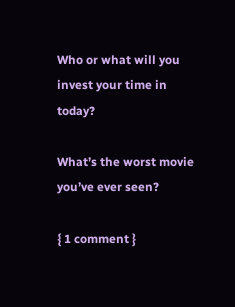Who or what will you invest your time in today?

What’s the worst movie you’ve ever seen?

{ 1 comment }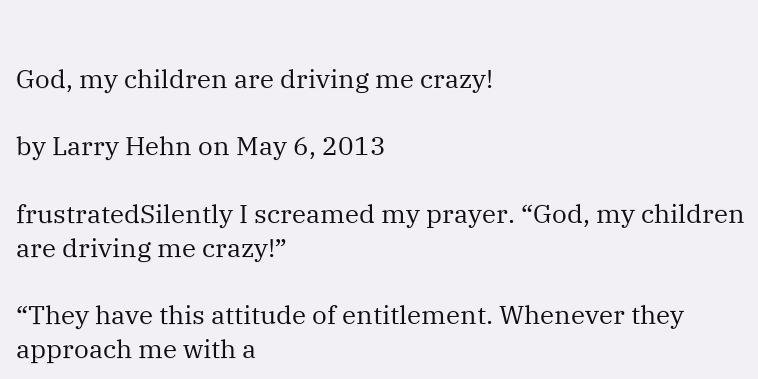God, my children are driving me crazy!

by Larry Hehn on May 6, 2013

frustratedSilently I screamed my prayer. “God, my children are driving me crazy!”

“They have this attitude of entitlement. Whenever they approach me with a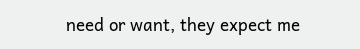need or want, they expect me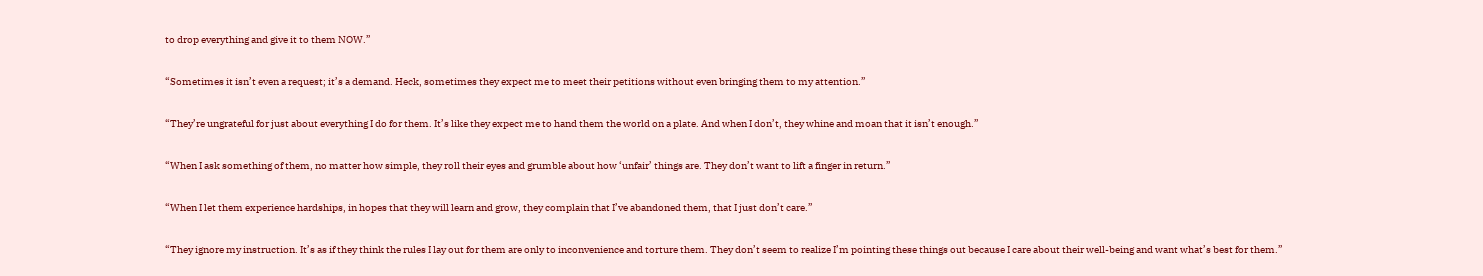to drop everything and give it to them NOW.”

“Sometimes it isn’t even a request; it’s a demand. Heck, sometimes they expect me to meet their petitions without even bringing them to my attention.”

“They’re ungrateful for just about everything I do for them. It’s like they expect me to hand them the world on a plate. And when I don’t, they whine and moan that it isn’t enough.”

“When I ask something of them, no matter how simple, they roll their eyes and grumble about how ‘unfair’ things are. They don’t want to lift a finger in return.”

“When I let them experience hardships, in hopes that they will learn and grow, they complain that I’ve abandoned them, that I just don’t care.”

“They ignore my instruction. It’s as if they think the rules I lay out for them are only to inconvenience and torture them. They don’t seem to realize I’m pointing these things out because I care about their well-being and want what’s best for them.”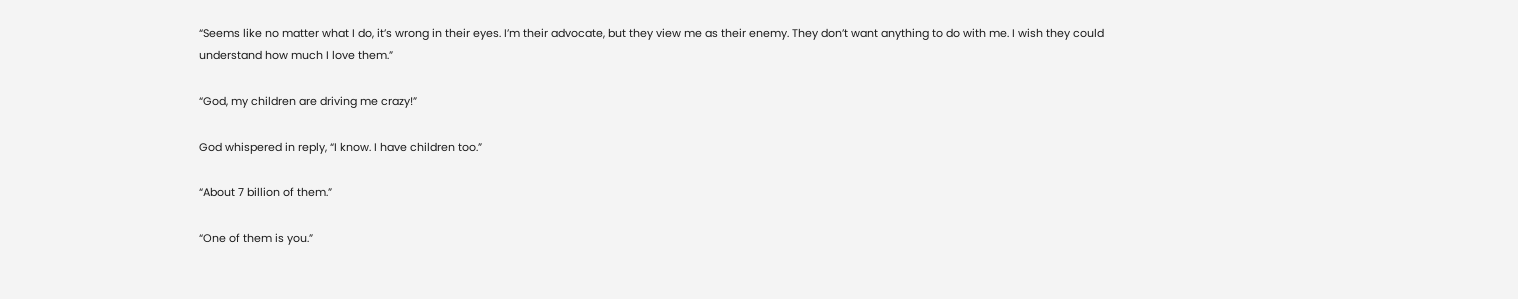“Seems like no matter what I do, it’s wrong in their eyes. I’m their advocate, but they view me as their enemy. They don’t want anything to do with me. I wish they could understand how much I love them.”

“God, my children are driving me crazy!”

God whispered in reply, “I know. I have children too.”

“About 7 billion of them.”

“One of them is you.”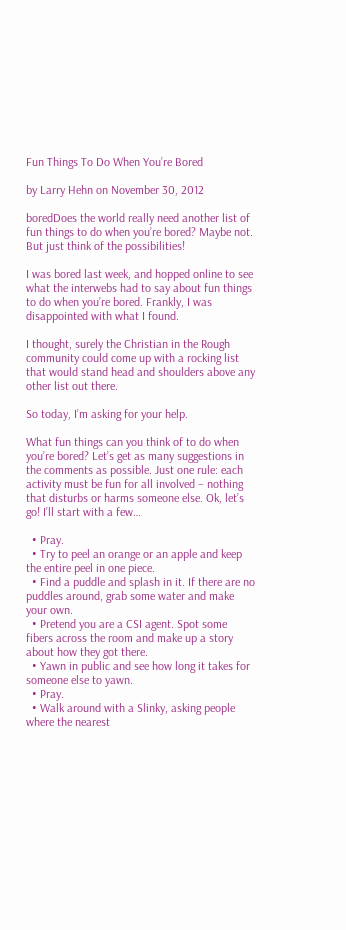Fun Things To Do When You’re Bored

by Larry Hehn on November 30, 2012

boredDoes the world really need another list of fun things to do when you’re bored? Maybe not. But just think of the possibilities!

I was bored last week, and hopped online to see what the interwebs had to say about fun things to do when you’re bored. Frankly, I was disappointed with what I found.

I thought, surely the Christian in the Rough community could come up with a rocking list that would stand head and shoulders above any other list out there.

So today, I’m asking for your help.

What fun things can you think of to do when you’re bored? Let’s get as many suggestions in the comments as possible. Just one rule: each activity must be fun for all involved – nothing that disturbs or harms someone else. Ok, let’s go! I’ll start with a few…

  • Pray.
  • Try to peel an orange or an apple and keep the entire peel in one piece.
  • Find a puddle and splash in it. If there are no puddles around, grab some water and make your own.
  • Pretend you are a CSI agent. Spot some fibers across the room and make up a story about how they got there.
  • Yawn in public and see how long it takes for someone else to yawn.
  • Pray.
  • Walk around with a Slinky, asking people where the nearest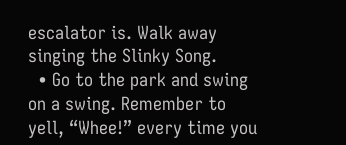escalator is. Walk away singing the Slinky Song.
  • Go to the park and swing on a swing. Remember to yell, “Whee!” every time you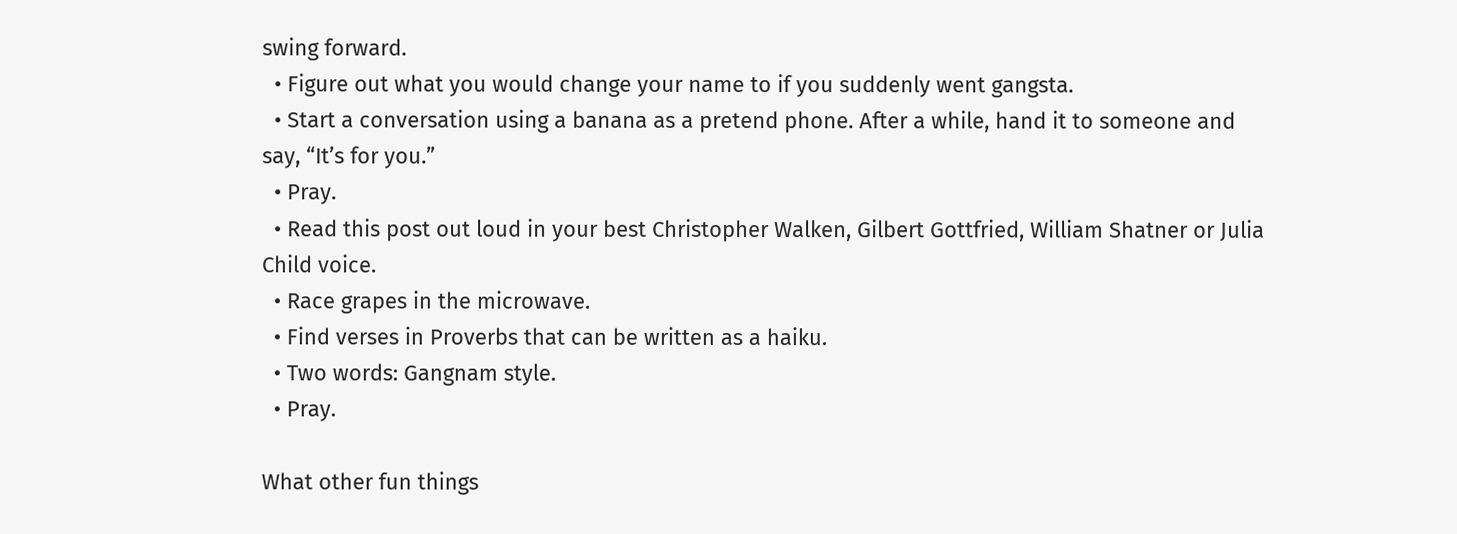swing forward.
  • Figure out what you would change your name to if you suddenly went gangsta.
  • Start a conversation using a banana as a pretend phone. After a while, hand it to someone and say, “It’s for you.”
  • Pray.
  • Read this post out loud in your best Christopher Walken, Gilbert Gottfried, William Shatner or Julia Child voice.
  • Race grapes in the microwave.
  • Find verses in Proverbs that can be written as a haiku.
  • Two words: Gangnam style.
  • Pray.

What other fun things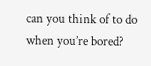can you think of to do when you’re bored?